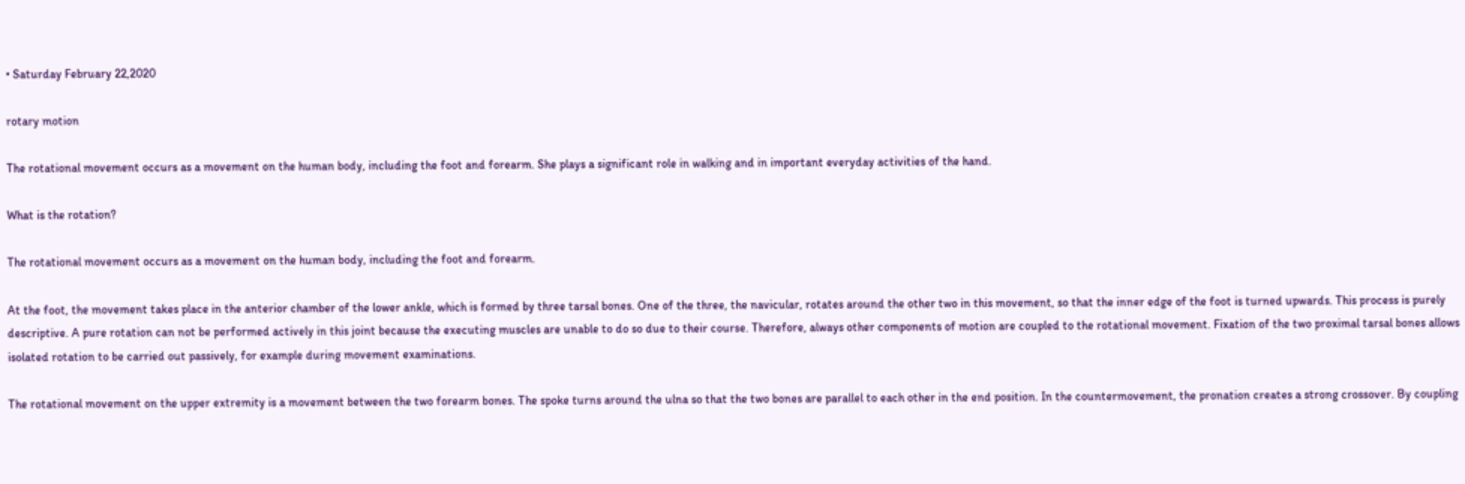• Saturday February 22,2020

rotary motion

The rotational movement occurs as a movement on the human body, including the foot and forearm. She plays a significant role in walking and in important everyday activities of the hand.

What is the rotation?

The rotational movement occurs as a movement on the human body, including the foot and forearm.

At the foot, the movement takes place in the anterior chamber of the lower ankle, which is formed by three tarsal bones. One of the three, the navicular, rotates around the other two in this movement, so that the inner edge of the foot is turned upwards. This process is purely descriptive. A pure rotation can not be performed actively in this joint because the executing muscles are unable to do so due to their course. Therefore, always other components of motion are coupled to the rotational movement. Fixation of the two proximal tarsal bones allows isolated rotation to be carried out passively, for example during movement examinations.

The rotational movement on the upper extremity is a movement between the two forearm bones. The spoke turns around the ulna so that the two bones are parallel to each other in the end position. In the countermovement, the pronation creates a strong crossover. By coupling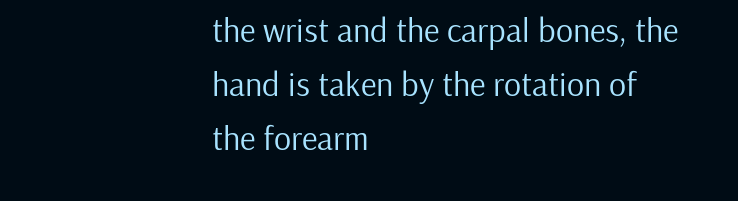the wrist and the carpal bones, the hand is taken by the rotation of the forearm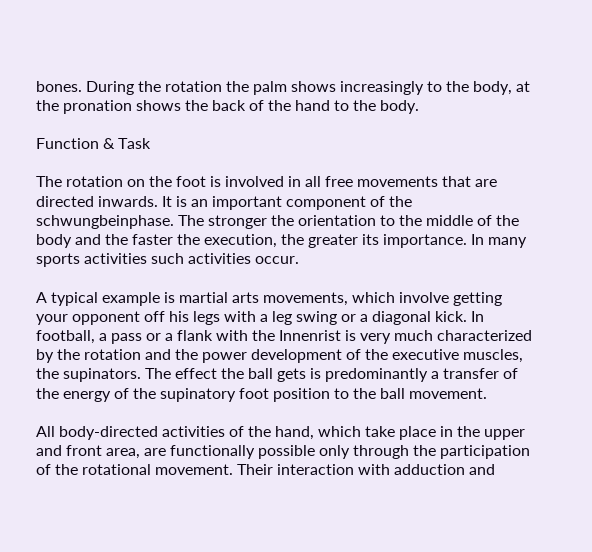bones. During the rotation the palm shows increasingly to the body, at the pronation shows the back of the hand to the body.

Function & Task

The rotation on the foot is involved in all free movements that are directed inwards. It is an important component of the schwungbeinphase. The stronger the orientation to the middle of the body and the faster the execution, the greater its importance. In many sports activities such activities occur.

A typical example is martial arts movements, which involve getting your opponent off his legs with a leg swing or a diagonal kick. In football, a pass or a flank with the Innenrist is very much characterized by the rotation and the power development of the executive muscles, the supinators. The effect the ball gets is predominantly a transfer of the energy of the supinatory foot position to the ball movement.

All body-directed activities of the hand, which take place in the upper and front area, are functionally possible only through the participation of the rotational movement. Their interaction with adduction and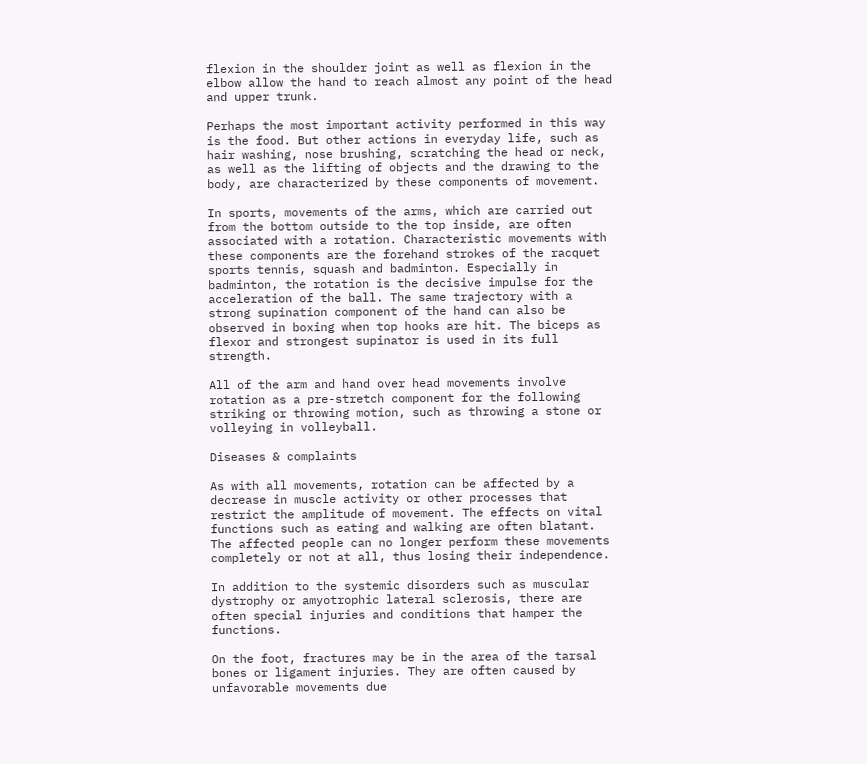flexion in the shoulder joint as well as flexion in the elbow allow the hand to reach almost any point of the head and upper trunk.

Perhaps the most important activity performed in this way is the food. But other actions in everyday life, such as hair washing, nose brushing, scratching the head or neck, as well as the lifting of objects and the drawing to the body, are characterized by these components of movement.

In sports, movements of the arms, which are carried out from the bottom outside to the top inside, are often associated with a rotation. Characteristic movements with these components are the forehand strokes of the racquet sports tennis, squash and badminton. Especially in badminton, the rotation is the decisive impulse for the acceleration of the ball. The same trajectory with a strong supination component of the hand can also be observed in boxing when top hooks are hit. The biceps as flexor and strongest supinator is used in its full strength.

All of the arm and hand over head movements involve rotation as a pre-stretch component for the following striking or throwing motion, such as throwing a stone or volleying in volleyball.

Diseases & complaints

As with all movements, rotation can be affected by a decrease in muscle activity or other processes that restrict the amplitude of movement. The effects on vital functions such as eating and walking are often blatant. The affected people can no longer perform these movements completely or not at all, thus losing their independence.

In addition to the systemic disorders such as muscular dystrophy or amyotrophic lateral sclerosis, there are often special injuries and conditions that hamper the functions.

On the foot, fractures may be in the area of the tarsal bones or ligament injuries. They are often caused by unfavorable movements due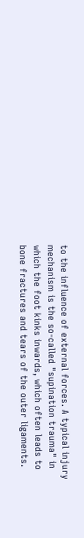to the influence of external forces. A typical injury mechanism is the so-called "supination trauma" in which the foot kinks inwards, which often leads to bone fractures and tears of the outer ligaments.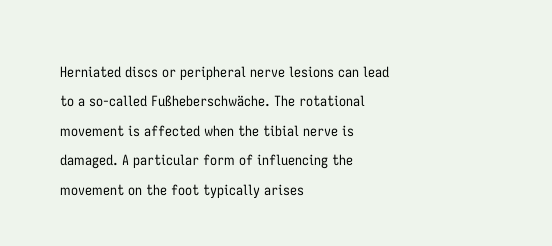Herniated discs or peripheral nerve lesions can lead to a so-called Fußheberschwäche. The rotational movement is affected when the tibial nerve is damaged. A particular form of influencing the movement on the foot typically arises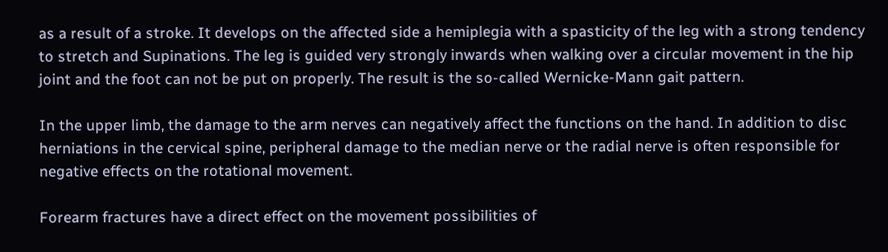as a result of a stroke. It develops on the affected side a hemiplegia with a spasticity of the leg with a strong tendency to stretch and Supinations. The leg is guided very strongly inwards when walking over a circular movement in the hip joint and the foot can not be put on properly. The result is the so-called Wernicke-Mann gait pattern.

In the upper limb, the damage to the arm nerves can negatively affect the functions on the hand. In addition to disc herniations in the cervical spine, peripheral damage to the median nerve or the radial nerve is often responsible for negative effects on the rotational movement.

Forearm fractures have a direct effect on the movement possibilities of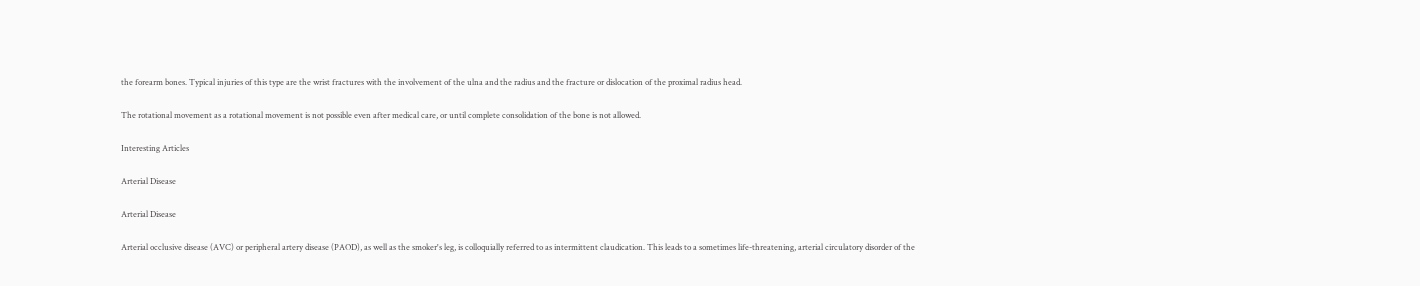the forearm bones. Typical injuries of this type are the wrist fractures with the involvement of the ulna and the radius and the fracture or dislocation of the proximal radius head.

The rotational movement as a rotational movement is not possible even after medical care, or until complete consolidation of the bone is not allowed.

Interesting Articles

Arterial Disease

Arterial Disease

Arterial occlusive disease (AVC) or peripheral artery disease (PAOD), as well as the smoker's leg, is colloquially referred to as intermittent claudication. This leads to a sometimes life-threatening, arterial circulatory disorder of the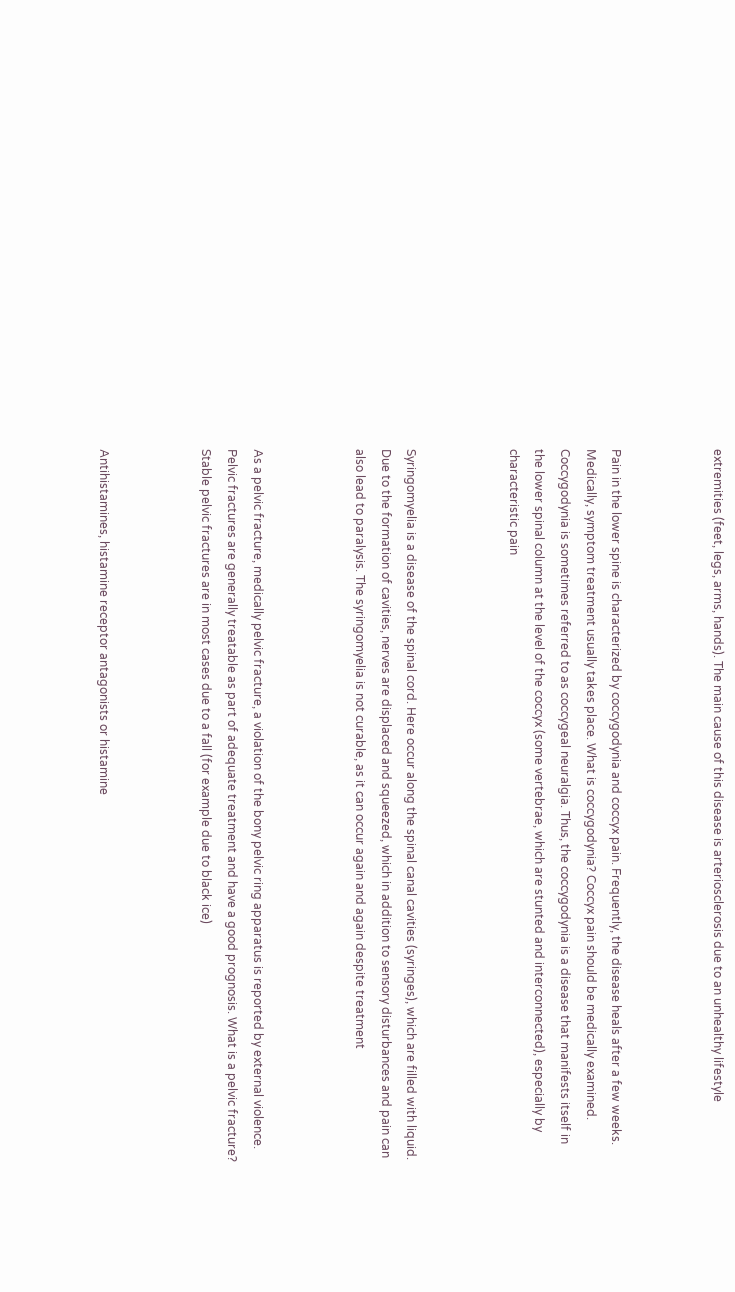extremities (feet, legs, arms, hands). The main cause of this disease is arteriosclerosis due to an unhealthy lifestyle



Pain in the lower spine is characterized by coccygodynia and coccyx pain. Frequently, the disease heals after a few weeks. Medically, symptom treatment usually takes place. What is coccygodynia? Coccyx pain should be medically examined. Coccygodynia is sometimes referred to as coccygeal neuralgia. Thus, the coccygodynia is a disease that manifests itself in the lower spinal column at the level of the coccyx (some vertebrae, which are stunted and interconnected), especially by characteristic pain



Syringomyelia is a disease of the spinal cord. Here occur along the spinal canal cavities (syringes), which are filled with liquid. Due to the formation of cavities, nerves are displaced and squeezed, which in addition to sensory disturbances and pain can also lead to paralysis. The syringomyelia is not curable, as it can occur again and again despite treatment



As a pelvic fracture, medically pelvic fracture, a violation of the bony pelvic ring apparatus is reported by external violence. Pelvic fractures are generally treatable as part of adequate treatment and have a good prognosis. What is a pelvic fracture? Stable pelvic fractures are in most cases due to a fall (for example due to black ice)



Antihistamines, histamine receptor antagonists or histamine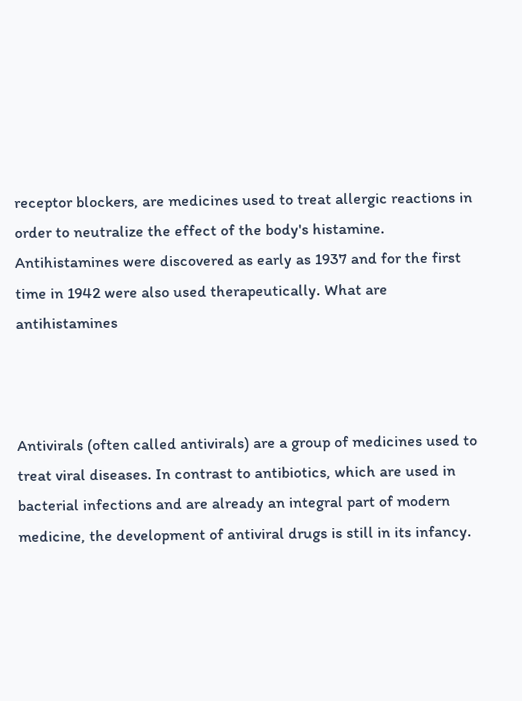receptor blockers, are medicines used to treat allergic reactions in order to neutralize the effect of the body's histamine. Antihistamines were discovered as early as 1937 and for the first time in 1942 were also used therapeutically. What are antihistamines



Antivirals (often called antivirals) are a group of medicines used to treat viral diseases. In contrast to antibiotics, which are used in bacterial infections and are already an integral part of modern medicine, the development of antiviral drugs is still in its infancy.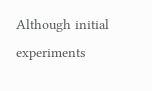Although initial experiments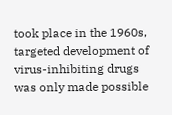took place in the 1960s, targeted development of virus-inhibiting drugs was only made possible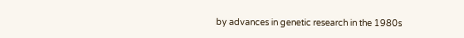by advances in genetic research in the 1980s